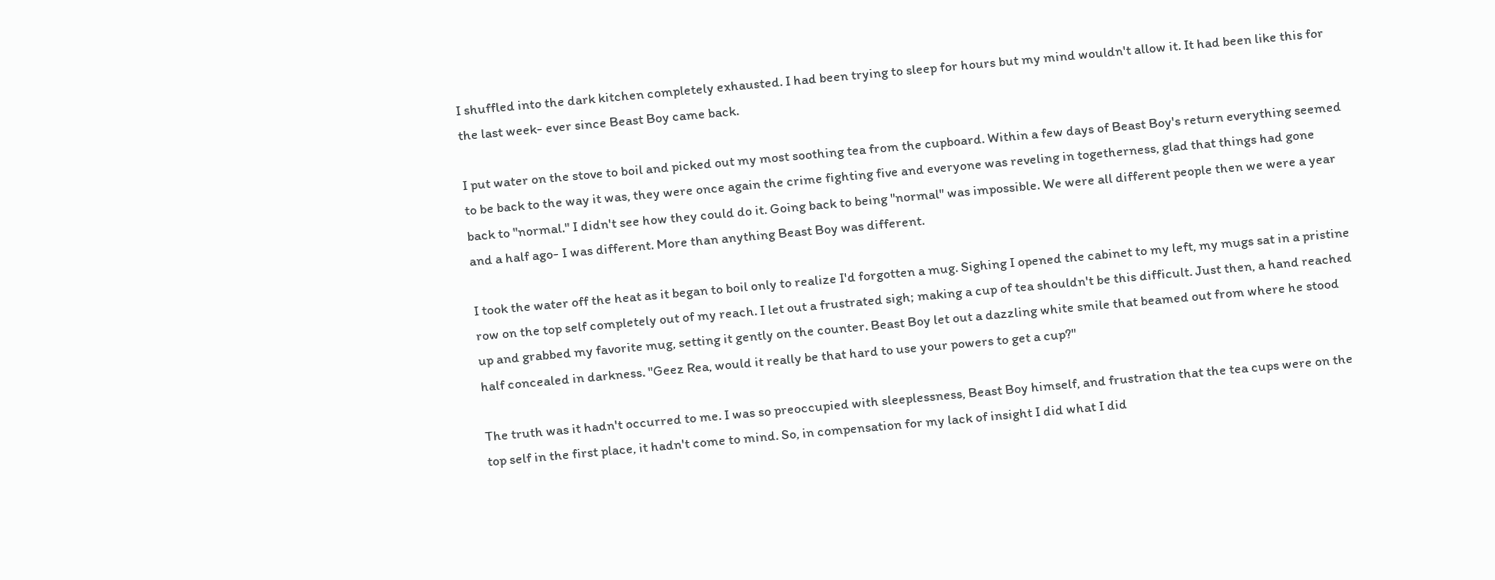I shuffled into the dark kitchen completely exhausted. I had been trying to sleep for hours but my mind wouldn't allow it. It had been like this for the last week- ever since Beast Boy came back.

I put water on the stove to boil and picked out my most soothing tea from the cupboard. Within a few days of Beast Boy's return everything seemed to be back to the way it was, they were once again the crime fighting five and everyone was reveling in togetherness, glad that things had gone back to "normal." I didn't see how they could do it. Going back to being "normal" was impossible. We were all different people then we were a year and a half ago- I was different. More than anything Beast Boy was different.

I took the water off the heat as it began to boil only to realize I'd forgotten a mug. Sighing I opened the cabinet to my left, my mugs sat in a pristine row on the top self completely out of my reach. I let out a frustrated sigh; making a cup of tea shouldn't be this difficult. Just then, a hand reached up and grabbed my favorite mug, setting it gently on the counter. Beast Boy let out a dazzling white smile that beamed out from where he stood half concealed in darkness. "Geez Rea, would it really be that hard to use your powers to get a cup?"

The truth was it hadn't occurred to me. I was so preoccupied with sleeplessness, Beast Boy himself, and frustration that the tea cups were on the top self in the first place, it hadn't come to mind. So, in compensation for my lack of insight I did what I did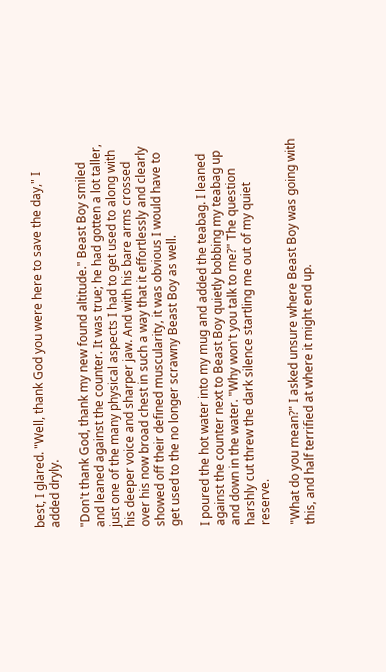best, I glared. "Well, thank God you were here to save the day," I added dryly.

"Don't thank God, thank my new found altitude." Beast Boy smiled and leaned against the counter. It was true; he had gotten a lot taller, just one of the many physical aspects I had to get used to along with his deeper voice and sharper jaw. And with his bare arms crossed over his now broad chest in such a way that it effortlessly and clearly showed off their defined muscularity, it was obvious I would have to get used to the no longer scrawny Beast Boy as well.

I poured the hot water into my mug and added the teabag. I leaned against the counter next to Beast Boy quietly bobbing my teabag up and down in the water. "Why won't you talk to me?" The question harshly cut threw the dark silence startling me out of my quiet reserve.

"What do you mean?" I asked unsure where Beast Boy was going with this, and half terrified at where it might end up.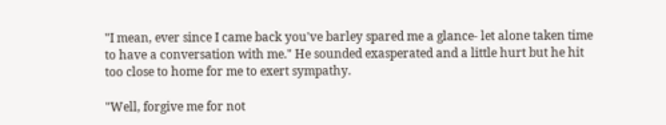"I mean, ever since I came back you've barley spared me a glance- let alone taken time to have a conversation with me." He sounded exasperated and a little hurt but he hit too close to home for me to exert sympathy.

"Well, forgive me for not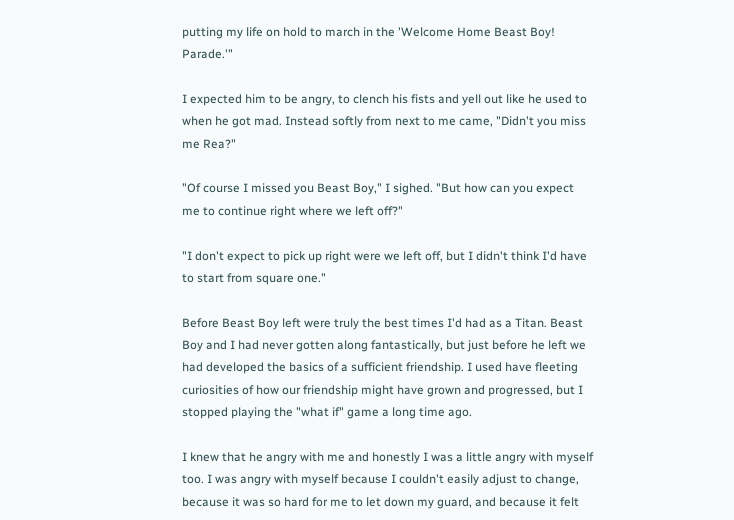putting my life on hold to march in the 'Welcome Home Beast Boy! Parade.'"

I expected him to be angry, to clench his fists and yell out like he used to when he got mad. Instead softly from next to me came, "Didn't you miss me Rea?"

"Of course I missed you Beast Boy," I sighed. "But how can you expect me to continue right where we left off?"

"I don't expect to pick up right were we left off, but I didn't think I'd have to start from square one."

Before Beast Boy left were truly the best times I'd had as a Titan. Beast Boy and I had never gotten along fantastically, but just before he left we had developed the basics of a sufficient friendship. I used have fleeting curiosities of how our friendship might have grown and progressed, but I stopped playing the "what if" game a long time ago.

I knew that he angry with me and honestly I was a little angry with myself too. I was angry with myself because I couldn't easily adjust to change, because it was so hard for me to let down my guard, and because it felt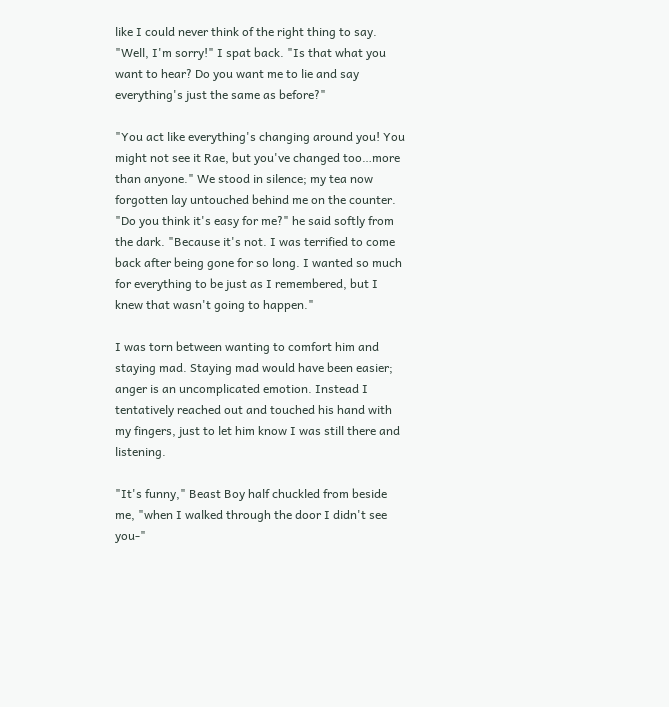like I could never think of the right thing to say. "Well, I'm sorry!" I spat back. "Is that what you want to hear? Do you want me to lie and say everything's just the same as before?"

"You act like everything's changing around you! You might not see it Rae, but you've changed too…more than anyone." We stood in silence; my tea now forgotten lay untouched behind me on the counter. "Do you think it's easy for me?" he said softly from the dark. "Because it's not. I was terrified to come back after being gone for so long. I wanted so much for everything to be just as I remembered, but I knew that wasn't going to happen."

I was torn between wanting to comfort him and staying mad. Staying mad would have been easier; anger is an uncomplicated emotion. Instead I tentatively reached out and touched his hand with my fingers, just to let him know I was still there and listening.

"It's funny," Beast Boy half chuckled from beside me, "when I walked through the door I didn't see you-"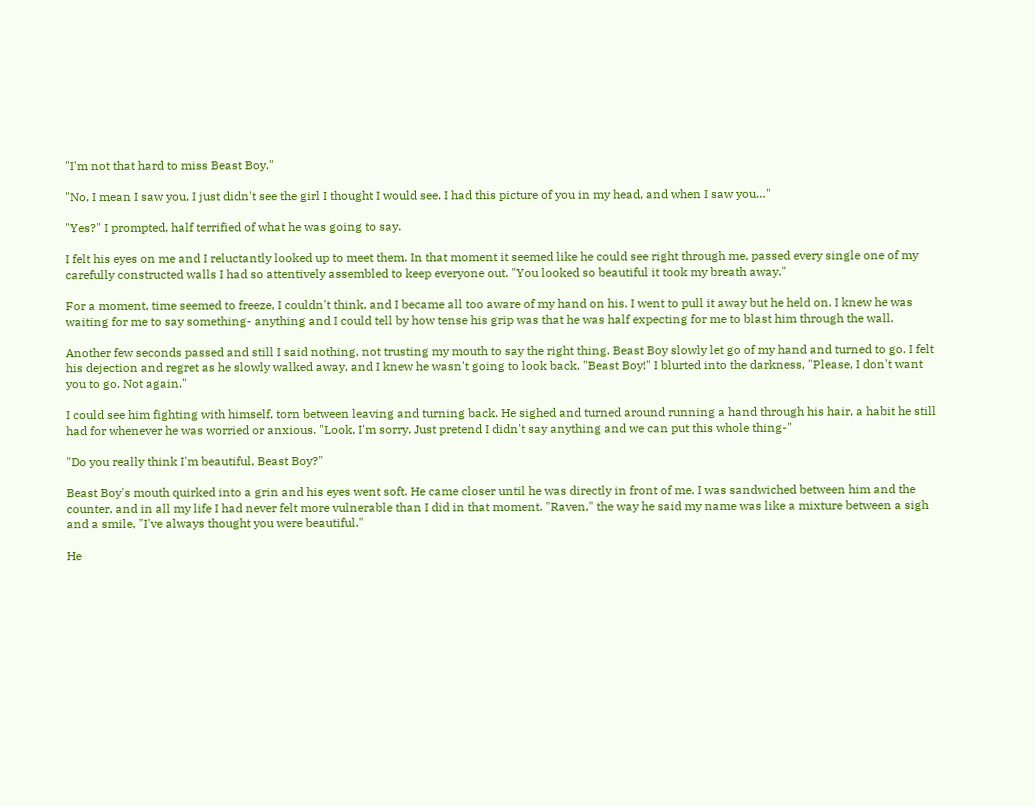"I'm not that hard to miss Beast Boy."

"No, I mean I saw you, I just didn't see the girl I thought I would see. I had this picture of you in my head, and when I saw you…"

"Yes?" I prompted, half terrified of what he was going to say.

I felt his eyes on me and I reluctantly looked up to meet them. In that moment it seemed like he could see right through me, passed every single one of my carefully constructed walls I had so attentively assembled to keep everyone out. "You looked so beautiful it took my breath away."

For a moment, time seemed to freeze, I couldn't think, and I became all too aware of my hand on his. I went to pull it away but he held on. I knew he was waiting for me to say something- anything and I could tell by how tense his grip was that he was half expecting for me to blast him through the wall.

Another few seconds passed and still I said nothing, not trusting my mouth to say the right thing. Beast Boy slowly let go of my hand and turned to go. I felt his dejection and regret as he slowly walked away, and I knew he wasn't going to look back. "Beast Boy!" I blurted into the darkness, "Please, I don't want you to go. Not again."

I could see him fighting with himself, torn between leaving and turning back. He sighed and turned around running a hand through his hair, a habit he still had for whenever he was worried or anxious. "Look, I'm sorry. Just pretend I didn't say anything and we can put this whole thing-"

"Do you really think I'm beautiful, Beast Boy?"

Beast Boy's mouth quirked into a grin and his eyes went soft. He came closer until he was directly in front of me. I was sandwiched between him and the counter, and in all my life I had never felt more vulnerable than I did in that moment. "Raven," the way he said my name was like a mixture between a sigh and a smile, "I've always thought you were beautiful."

He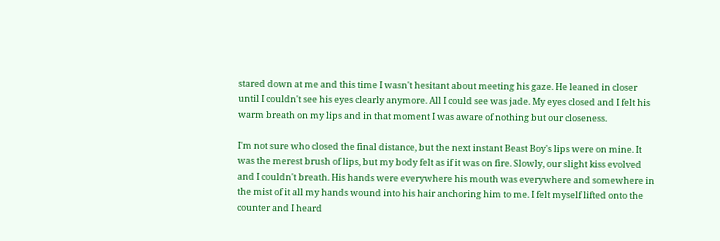stared down at me and this time I wasn't hesitant about meeting his gaze. He leaned in closer until I couldn't see his eyes clearly anymore. All I could see was jade. My eyes closed and I felt his warm breath on my lips and in that moment I was aware of nothing but our closeness.

I'm not sure who closed the final distance, but the next instant Beast Boy's lips were on mine. It was the merest brush of lips, but my body felt as if it was on fire. Slowly, our slight kiss evolved and I couldn't breath. His hands were everywhere his mouth was everywhere and somewhere in the mist of it all my hands wound into his hair anchoring him to me. I felt myself lifted onto the counter and I heard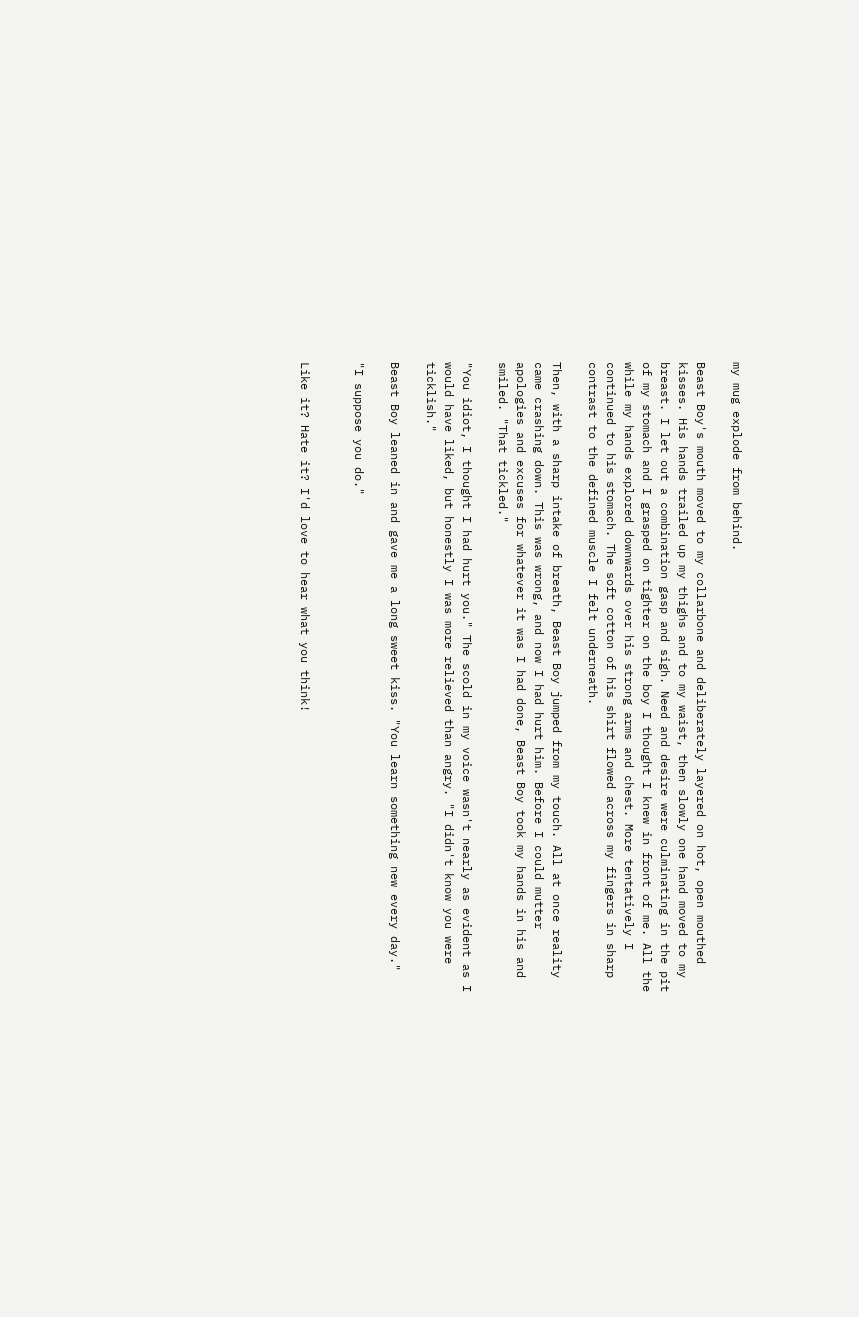my mug explode from behind.

Beast Boy's mouth moved to my collarbone and deliberately layered on hot, open mouthed kisses. His hands trailed up my thighs and to my waist, then slowly one hand moved to my breast. I let out a combination gasp and sigh. Need and desire were culminating in the pit of my stomach and I grasped on tighter on the boy I thought I knew in front of me. All the while my hands explored downwards over his strong arms and chest. More tentatively I continued to his stomach. The soft cotton of his shirt flowed across my fingers in sharp contrast to the defined muscle I felt underneath.

Then, with a sharp intake of breath, Beast Boy jumped from my touch. All at once reality came crashing down. This was wrong, and now I had hurt him. Before I could mutter apologies and excuses for whatever it was I had done, Beast Boy took my hands in his and smiled. "That tickled."

"You idiot, I thought I had hurt you." The scold in my voice wasn't nearly as evident as I would have liked, but honestly I was more relieved than angry. "I didn't know you were ticklish."

Beast Boy leaned in and gave me a long sweet kiss. "You learn something new every day."

"I suppose you do."


Like it? Hate it? I'd love to hear what you think!